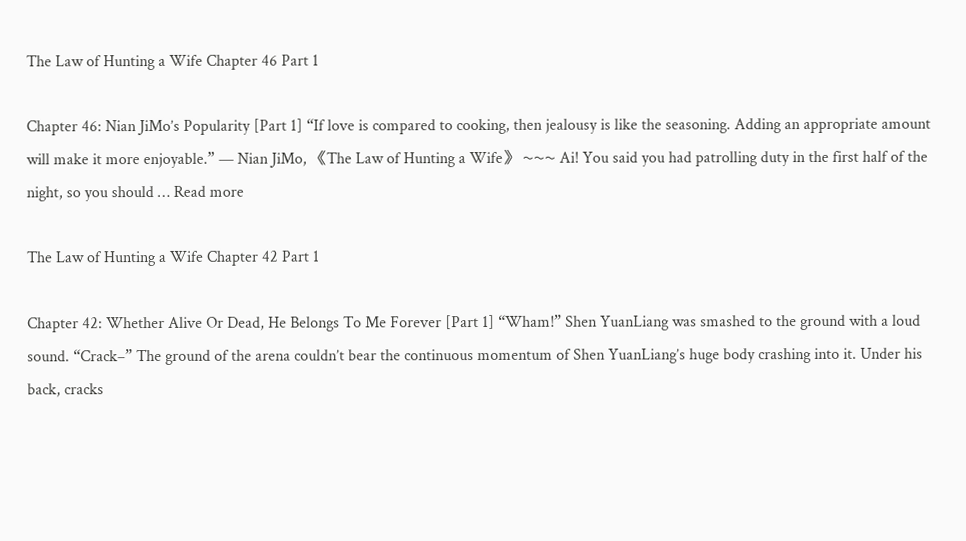The Law of Hunting a Wife Chapter 46 Part 1

Chapter 46: Nian JiMo’s Popularity [Part 1] “If love is compared to cooking, then jealousy is like the seasoning. Adding an appropriate amount will make it more enjoyable.” — Nian JiMo, 《The Law of Hunting a Wife》 ~~~ Ai! You said you had patrolling duty in the first half of the night, so you should … Read more

The Law of Hunting a Wife Chapter 42 Part 1

Chapter 42: Whether Alive Or Dead, He Belongs To Me Forever [Part 1] “Wham!” Shen YuanLiang was smashed to the ground with a loud sound. “Crack–” The ground of the arena couldn’t bear the continuous momentum of Shen YuanLiang’s huge body crashing into it. Under his back, cracks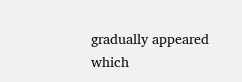gradually appeared which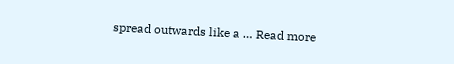spread outwards like a … Read more